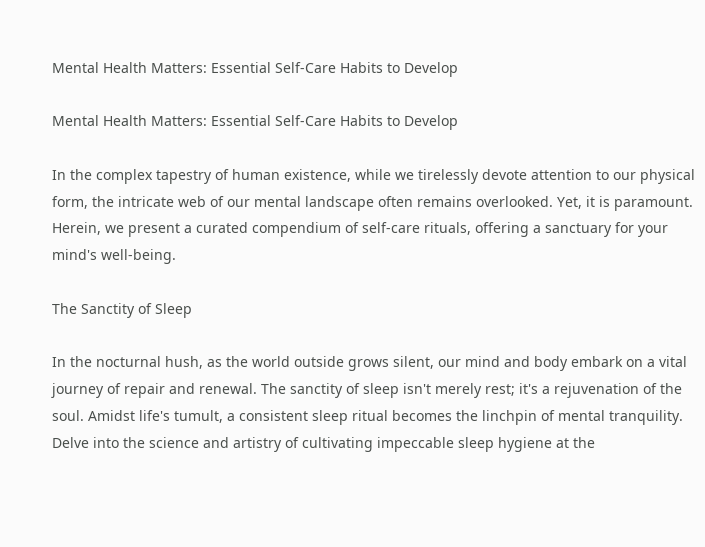Mental Health Matters: Essential Self-Care Habits to Develop

Mental Health Matters: Essential Self-Care Habits to Develop

In the complex tapestry of human existence, while we tirelessly devote attention to our physical form, the intricate web of our mental landscape often remains overlooked. Yet, it is paramount. Herein, we present a curated compendium of self-care rituals, offering a sanctuary for your mind's well-being.

The Sanctity of Sleep

In the nocturnal hush, as the world outside grows silent, our mind and body embark on a vital journey of repair and renewal. The sanctity of sleep isn't merely rest; it's a rejuvenation of the soul. Amidst life's tumult, a consistent sleep ritual becomes the linchpin of mental tranquility. Delve into the science and artistry of cultivating impeccable sleep hygiene at the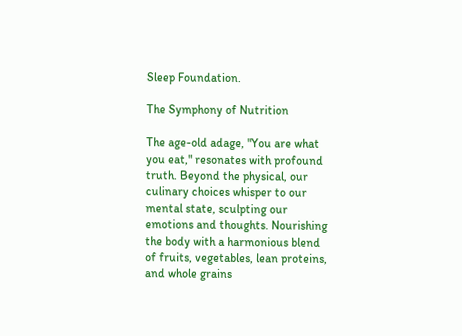Sleep Foundation.

The Symphony of Nutrition

The age-old adage, "You are what you eat," resonates with profound truth. Beyond the physical, our culinary choices whisper to our mental state, sculpting our emotions and thoughts. Nourishing the body with a harmonious blend of fruits, vegetables, lean proteins, and whole grains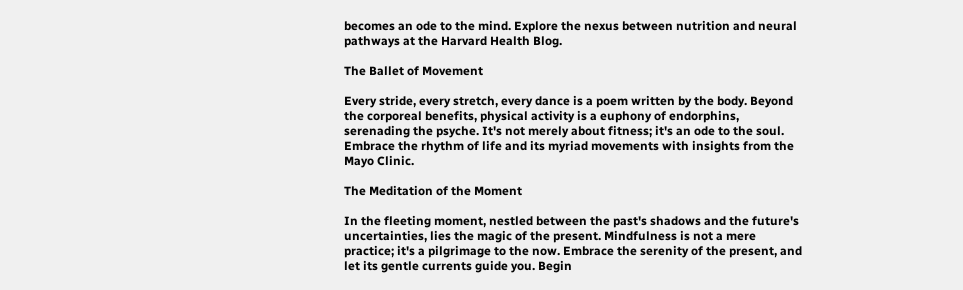becomes an ode to the mind. Explore the nexus between nutrition and neural pathways at the Harvard Health Blog.

The Ballet of Movement

Every stride, every stretch, every dance is a poem written by the body. Beyond the corporeal benefits, physical activity is a euphony of endorphins, serenading the psyche. It's not merely about fitness; it's an ode to the soul. Embrace the rhythm of life and its myriad movements with insights from the Mayo Clinic.

The Meditation of the Moment

In the fleeting moment, nestled between the past's shadows and the future's uncertainties, lies the magic of the present. Mindfulness is not a mere practice; it's a pilgrimage to the now. Embrace the serenity of the present, and let its gentle currents guide you. Begin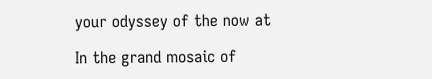your odyssey of the now at

In the grand mosaic of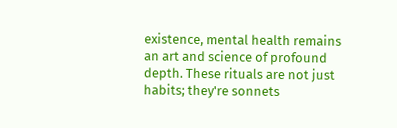existence, mental health remains an art and science of profound depth. These rituals are not just habits; they're sonnets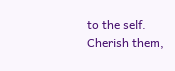to the self. Cherish them,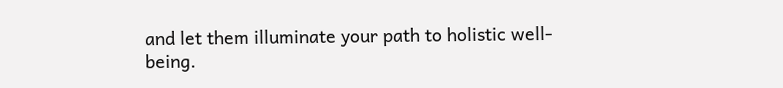and let them illuminate your path to holistic well-being.